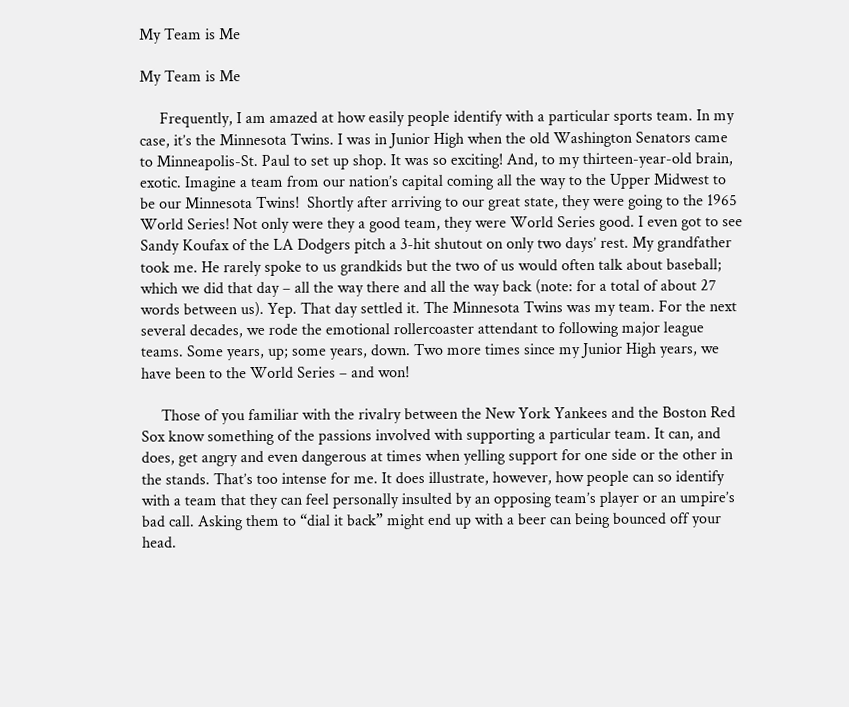My Team is Me

My Team is Me

     Frequently, I am amazed at how easily people identify with a particular sports team. In my case, it’s the Minnesota Twins. I was in Junior High when the old Washington Senators came to Minneapolis-St. Paul to set up shop. It was so exciting! And, to my thirteen-year-old brain, exotic. Imagine a team from our nation’s capital coming all the way to the Upper Midwest to be our Minnesota Twins!  Shortly after arriving to our great state, they were going to the 1965 World Series! Not only were they a good team, they were World Series good. I even got to see Sandy Koufax of the LA Dodgers pitch a 3-hit shutout on only two days’ rest. My grandfather took me. He rarely spoke to us grandkids but the two of us would often talk about baseball; which we did that day – all the way there and all the way back (note: for a total of about 27 words between us). Yep. That day settled it. The Minnesota Twins was my team. For the next several decades, we rode the emotional rollercoaster attendant to following major league teams. Some years, up; some years, down. Two more times since my Junior High years, we have been to the World Series – and won!

     Those of you familiar with the rivalry between the New York Yankees and the Boston Red Sox know something of the passions involved with supporting a particular team. It can, and does, get angry and even dangerous at times when yelling support for one side or the other in the stands. That’s too intense for me. It does illustrate, however, how people can so identify with a team that they can feel personally insulted by an opposing team’s player or an umpire’s bad call. Asking them to “dial it back” might end up with a beer can being bounced off your head.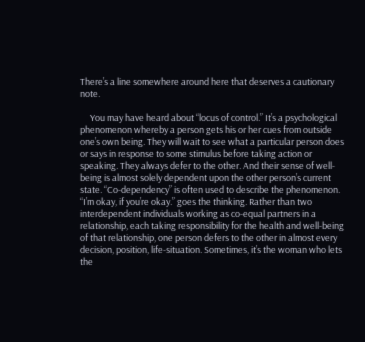There’s a line somewhere around here that deserves a cautionary note.

     You may have heard about “locus of control.” It’s a psychological phenomenon whereby a person gets his or her cues from outside one’s own being. They will wait to see what a particular person does or says in response to some stimulus before taking action or speaking. They always defer to the other. And their sense of well-being is almost solely dependent upon the other person’s current state. “Co-dependency” is often used to describe the phenomenon. “I’m okay, if you’re okay.” goes the thinking. Rather than two interdependent individuals working as co-equal partners in a relationship, each taking responsibility for the health and well-being of that relationship, one person defers to the other in almost every decision, position, life-situation. Sometimes, it’s the woman who lets the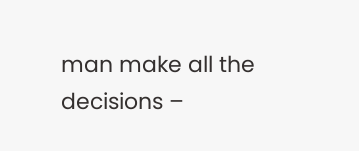man make all the decisions –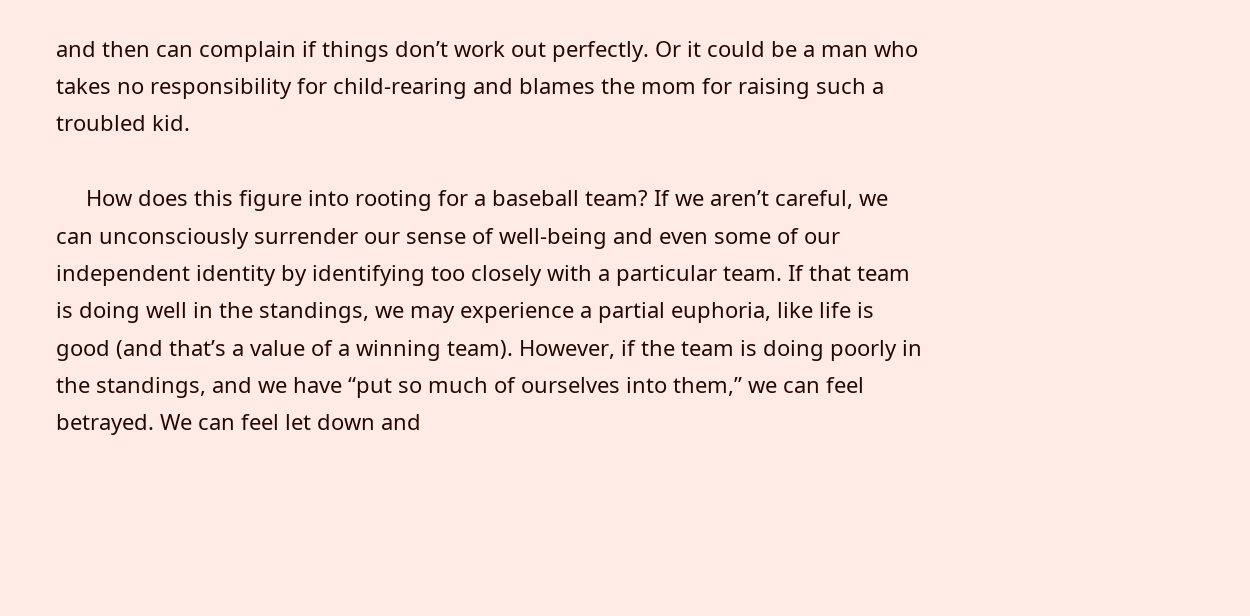and then can complain if things don’t work out perfectly. Or it could be a man who takes no responsibility for child-rearing and blames the mom for raising such a troubled kid.

     How does this figure into rooting for a baseball team? If we aren’t careful, we can unconsciously surrender our sense of well-being and even some of our independent identity by identifying too closely with a particular team. If that team is doing well in the standings, we may experience a partial euphoria, like life is good (and that’s a value of a winning team). However, if the team is doing poorly in the standings, and we have “put so much of ourselves into them,” we can feel betrayed. We can feel let down and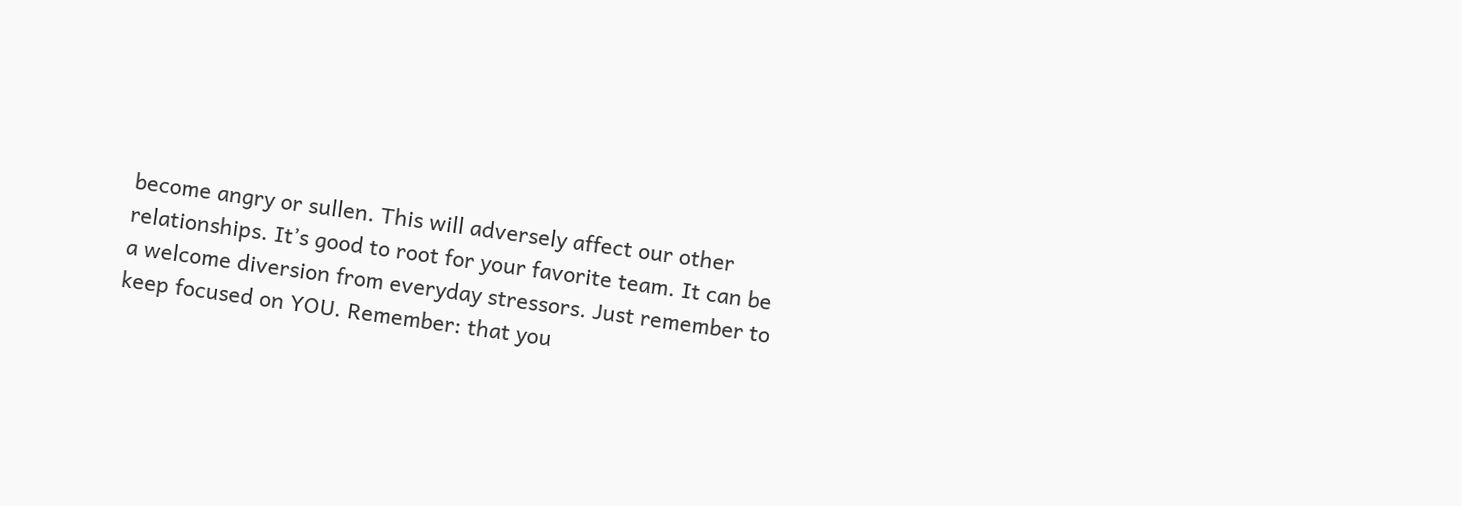become angry or sullen. This will adversely affect our other relationships. It’s good to root for your favorite team. It can be a welcome diversion from everyday stressors. Just remember to keep focused on YOU. Remember: that you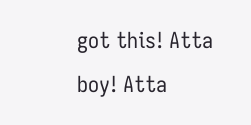got this! Atta boy! Atta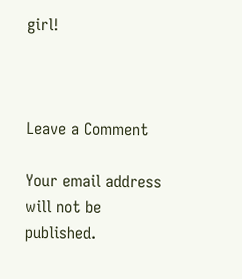girl!



Leave a Comment

Your email address will not be published.